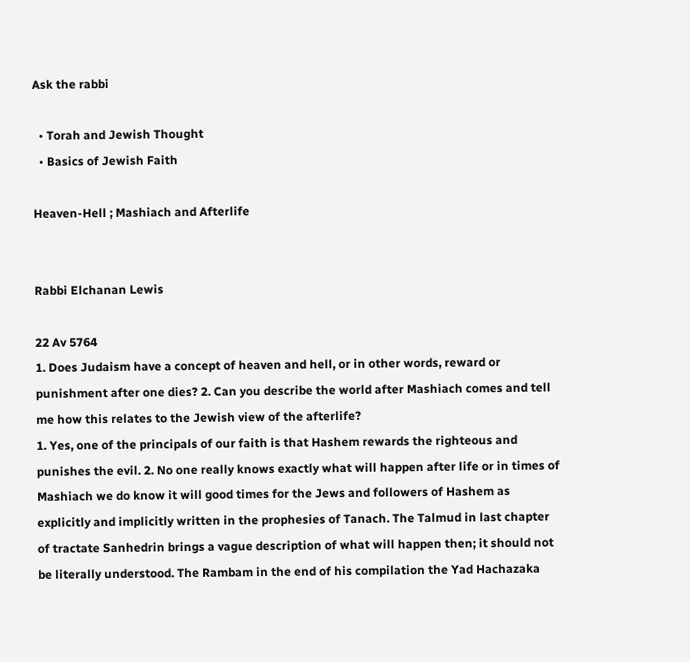Ask the rabbi

  • Torah and Jewish Thought
  • Basics of Jewish Faith

Heaven-Hell ; Mashiach and Afterlife


Rabbi Elchanan Lewis

22 Av 5764
1. Does Judaism have a concept of heaven and hell, or in other words, reward or punishment after one dies? 2. Can you describe the world after Mashiach comes and tell me how this relates to the Jewish view of the afterlife?
1. Yes, one of the principals of our faith is that Hashem rewards the righteous and punishes the evil. 2. No one really knows exactly what will happen after life or in times of Mashiach we do know it will good times for the Jews and followers of Hashem as explicitly and implicitly written in the prophesies of Tanach. The Talmud in last chapter of tractate Sanhedrin brings a vague description of what will happen then; it should not be literally understood. The Rambam in the end of his compilation the Yad Hachazaka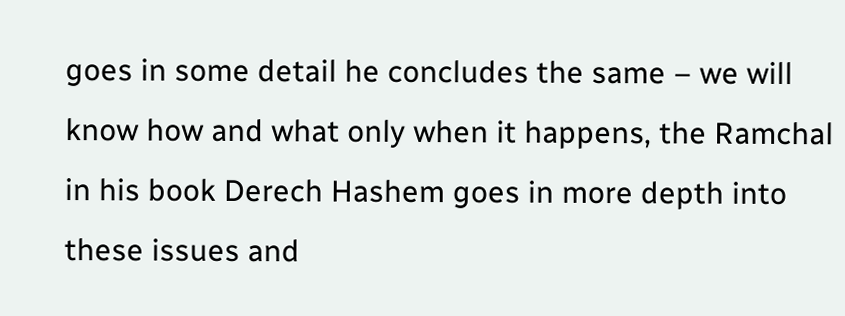goes in some detail he concludes the same – we will know how and what only when it happens, the Ramchal in his book Derech Hashem goes in more depth into these issues and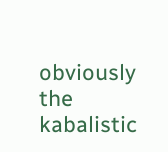obviously the kabalistic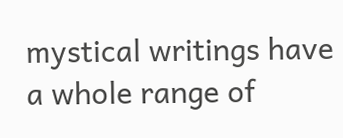mystical writings have a whole range of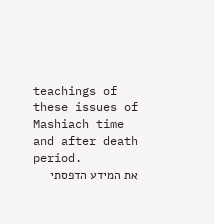teachings of these issues of Mashiach time and after death period.
את המידע הדפסתי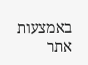באמצעות אתר